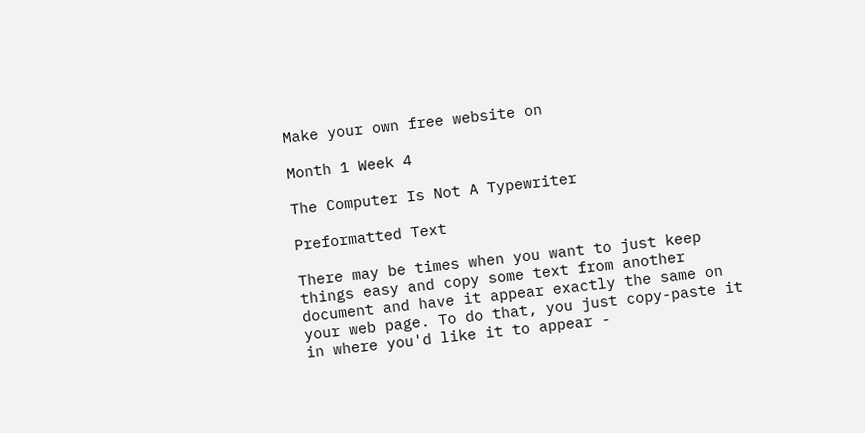Make your own free website on

Month 1 Week 4

The Computer Is Not A Typewriter

Preformatted Text

There may be times when you want to just keep things easy and copy some text from another document and have it appear exactly the same on your web page. To do that, you just copy-paste it in where you'd like it to appear -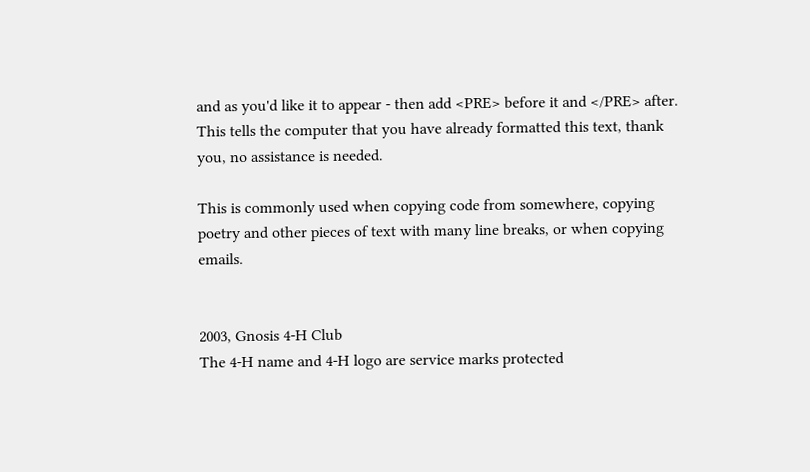and as you'd like it to appear - then add <PRE> before it and </PRE> after. This tells the computer that you have already formatted this text, thank you, no assistance is needed.

This is commonly used when copying code from somewhere, copying poetry and other pieces of text with many line breaks, or when copying emails.


2003, Gnosis 4-H Club
The 4-H name and 4-H logo are service marks protected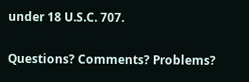under 18 U.S.C. 707.

Questions? Comments? Problems?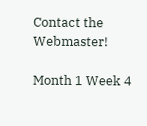Contact the Webmaster!

Month 1 Week 4